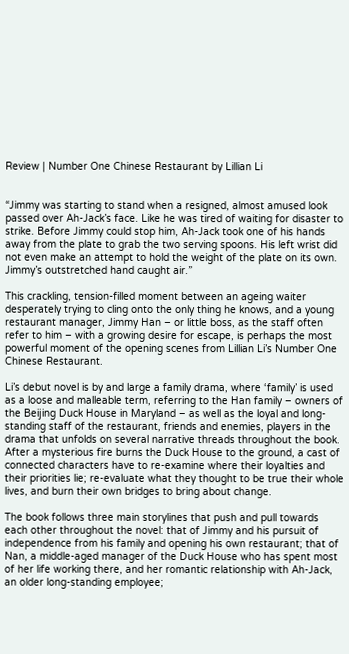Review | Number One Chinese Restaurant by Lillian Li


“Jimmy was starting to stand when a resigned, almost amused look passed over Ah-Jack’s face. Like he was tired of waiting for disaster to strike. Before Jimmy could stop him, Ah-Jack took one of his hands away from the plate to grab the two serving spoons. His left wrist did not even make an attempt to hold the weight of the plate on its own. Jimmy’s outstretched hand caught air.”

This crackling, tension-filled moment between an ageing waiter desperately trying to cling onto the only thing he knows, and a young restaurant manager, Jimmy Han – or little boss, as the staff often refer to him – with a growing desire for escape, is perhaps the most powerful moment of the opening scenes from Lillian Li’s Number One Chinese Restaurant.

Li’s debut novel is by and large a family drama, where ‘family’ is used as a loose and malleable term, referring to the Han family – owners of the Beijing Duck House in Maryland – as well as the loyal and long-standing staff of the restaurant, friends and enemies, players in the drama that unfolds on several narrative threads throughout the book. After a mysterious fire burns the Duck House to the ground, a cast of connected characters have to re-examine where their loyalties and their priorities lie; re-evaluate what they thought to be true their whole lives, and burn their own bridges to bring about change.

The book follows three main storylines that push and pull towards each other throughout the novel: that of Jimmy and his pursuit of independence from his family and opening his own restaurant; that of Nan, a middle-aged manager of the Duck House who has spent most of her life working there, and her romantic relationship with Ah-Jack, an older long-standing employee;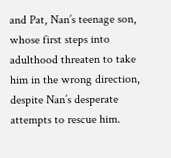and Pat, Nan’s teenage son, whose first steps into adulthood threaten to take him in the wrong direction, despite Nan’s desperate attempts to rescue him.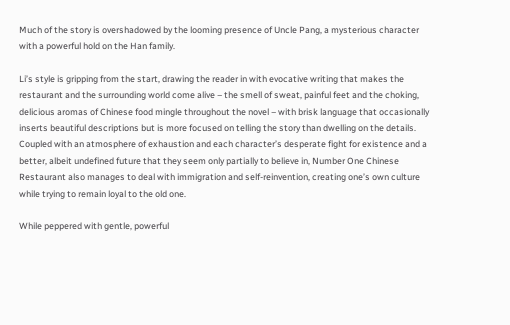Much of the story is overshadowed by the looming presence of Uncle Pang, a mysterious character with a powerful hold on the Han family.

Li’s style is gripping from the start, drawing the reader in with evocative writing that makes the restaurant and the surrounding world come alive – the smell of sweat, painful feet and the choking, delicious aromas of Chinese food mingle throughout the novel – with brisk language that occasionally inserts beautiful descriptions but is more focused on telling the story than dwelling on the details. Coupled with an atmosphere of exhaustion and each character’s desperate fight for existence and a better, albeit undefined future that they seem only partially to believe in, Number One Chinese Restaurant also manages to deal with immigration and self-reinvention, creating one’s own culture while trying to remain loyal to the old one.

While peppered with gentle, powerful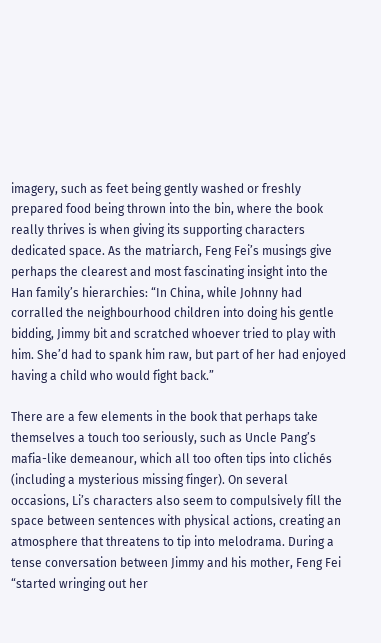imagery, such as feet being gently washed or freshly prepared food being thrown into the bin, where the book really thrives is when giving its supporting characters dedicated space. As the matriarch, Feng Fei’s musings give perhaps the clearest and most fascinating insight into the Han family’s hierarchies: “In China, while Johnny had corralled the neighbourhood children into doing his gentle bidding, Jimmy bit and scratched whoever tried to play with him. She’d had to spank him raw, but part of her had enjoyed having a child who would fight back.”

There are a few elements in the book that perhaps take themselves a touch too seriously, such as Uncle Pang’s mafia-like demeanour, which all too often tips into clichés (including a mysterious missing finger). On several occasions, Li’s characters also seem to compulsively fill the space between sentences with physical actions, creating an atmosphere that threatens to tip into melodrama. During a tense conversation between Jimmy and his mother, Feng Fei “started wringing out her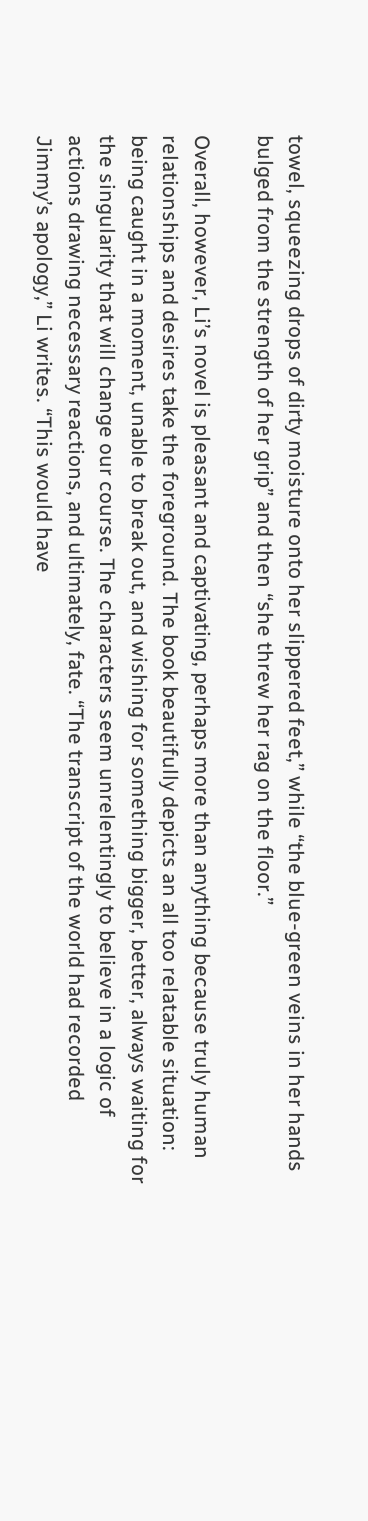towel, squeezing drops of dirty moisture onto her slippered feet,” while “the blue-green veins in her hands bulged from the strength of her grip” and then “she threw her rag on the floor.”

Overall, however, Li’s novel is pleasant and captivating, perhaps more than anything because truly human relationships and desires take the foreground. The book beautifully depicts an all too relatable situation: being caught in a moment, unable to break out, and wishing for something bigger, better, always waiting for the singularity that will change our course. The characters seem unrelentingly to believe in a logic of actions drawing necessary reactions, and ultimately, fate. “The transcript of the world had recorded Jimmy’s apology,” Li writes. “This would have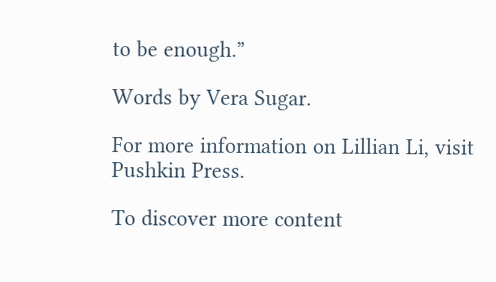to be enough.”

Words by Vera Sugar.

For more information on Lillian Li, visit Pushkin Press.

To discover more content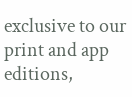exclusive to our print and app editions,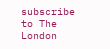subscribe to The London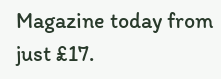Magazine today from just £17.